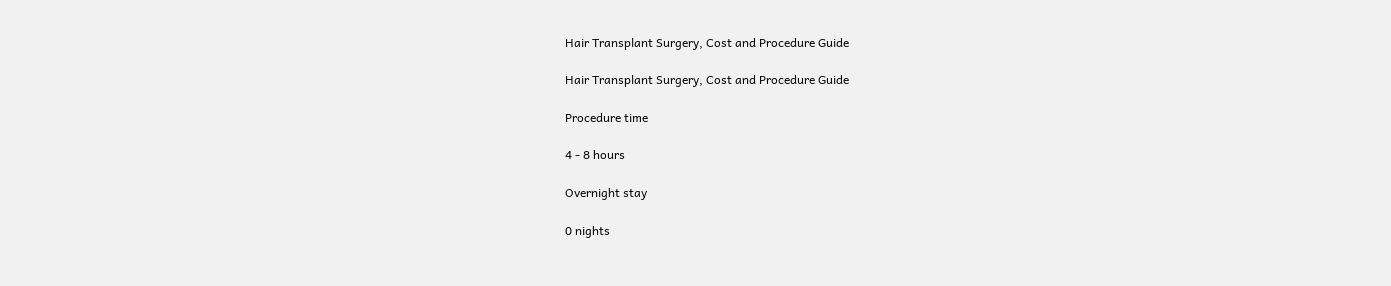Hair Transplant Surgery, Cost and Procedure Guide

Hair Transplant Surgery, Cost and Procedure Guide

Procedure time

4 - 8 hours

Overnight stay

0 nights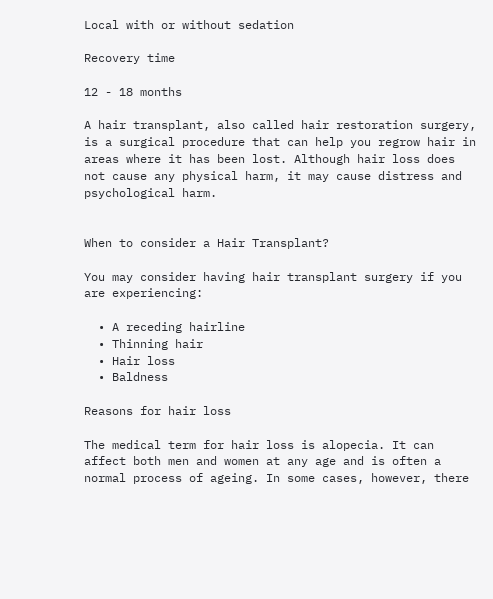Local with or without sedation

Recovery time

12 - 18 months

A hair transplant, also called hair restoration surgery, is a surgical procedure that can help you regrow hair in areas where it has been lost. Although hair loss does not cause any physical harm, it may cause distress and psychological harm.


When to consider a Hair Transplant?

You may consider having hair transplant surgery if you are experiencing:

  • A receding hairline
  • Thinning hair
  • Hair loss
  • Baldness

Reasons for hair loss

The medical term for hair loss is alopecia. It can affect both men and women at any age and is often a normal process of ageing. In some cases, however, there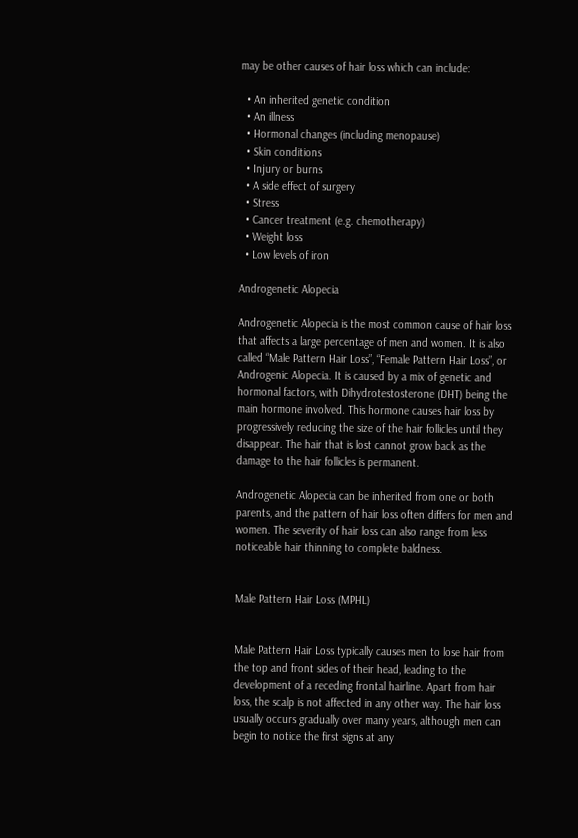may be other causes of hair loss which can include:

  • An inherited genetic condition
  • An illness
  • Hormonal changes (including menopause)
  • Skin conditions
  • Injury or burns
  • A side effect of surgery
  • Stress
  • Cancer treatment (e.g. chemotherapy)
  • Weight loss
  • Low levels of iron

Androgenetic Alopecia

Androgenetic Alopecia is the most common cause of hair loss that affects a large percentage of men and women. It is also called “Male Pattern Hair Loss”, “Female Pattern Hair Loss”, or Androgenic Alopecia. It is caused by a mix of genetic and hormonal factors, with Dihydrotestosterone (DHT) being the main hormone involved. This hormone causes hair loss by progressively reducing the size of the hair follicles until they disappear. The hair that is lost cannot grow back as the damage to the hair follicles is permanent.

Androgenetic Alopecia can be inherited from one or both parents, and the pattern of hair loss often differs for men and women. The severity of hair loss can also range from less noticeable hair thinning to complete baldness.


Male Pattern Hair Loss (MPHL)


Male Pattern Hair Loss typically causes men to lose hair from the top and front sides of their head, leading to the development of a receding frontal hairline. Apart from hair loss, the scalp is not affected in any other way. The hair loss usually occurs gradually over many years, although men can begin to notice the first signs at any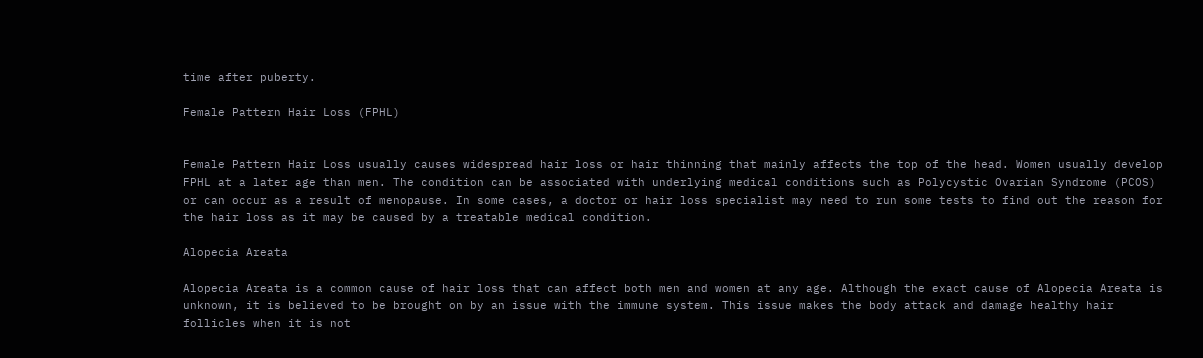time after puberty.

Female Pattern Hair Loss (FPHL)


Female Pattern Hair Loss usually causes widespread hair loss or hair thinning that mainly affects the top of the head. Women usually develop FPHL at a later age than men. The condition can be associated with underlying medical conditions such as Polycystic Ovarian Syndrome (PCOS) or can occur as a result of menopause. In some cases, a doctor or hair loss specialist may need to run some tests to find out the reason for the hair loss as it may be caused by a treatable medical condition.

Alopecia Areata

Alopecia Areata is a common cause of hair loss that can affect both men and women at any age. Although the exact cause of Alopecia Areata is unknown, it is believed to be brought on by an issue with the immune system. This issue makes the body attack and damage healthy hair follicles when it is not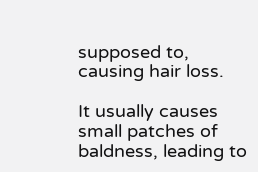supposed to, causing hair loss.

It usually causes small patches of baldness, leading to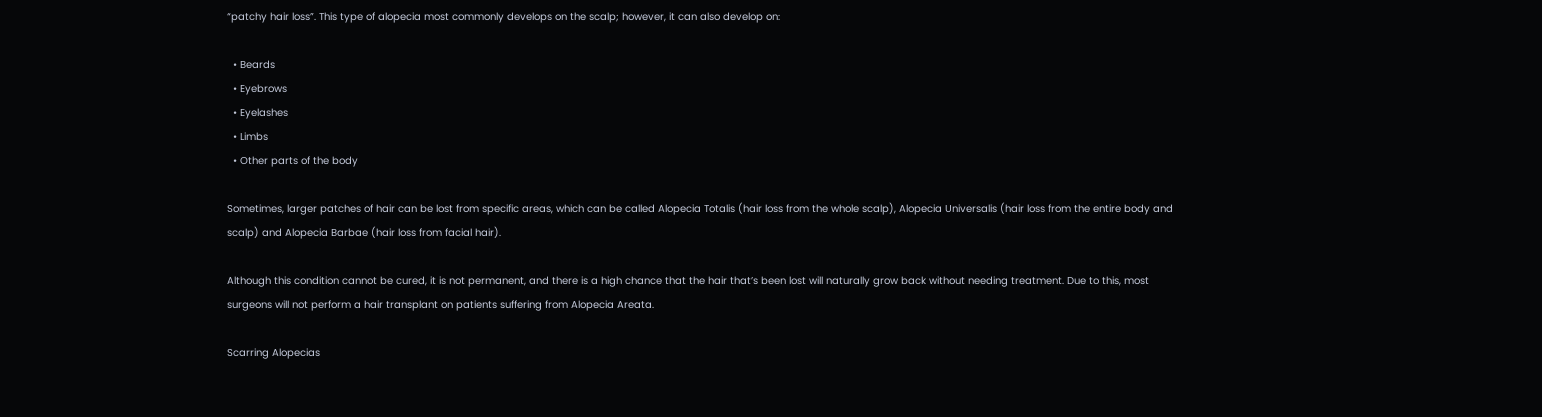“patchy hair loss”. This type of alopecia most commonly develops on the scalp; however, it can also develop on:

  • Beards
  • Eyebrows
  • Eyelashes
  • Limbs
  • Other parts of the body

Sometimes, larger patches of hair can be lost from specific areas, which can be called Alopecia Totalis (hair loss from the whole scalp), Alopecia Universalis (hair loss from the entire body and scalp) and Alopecia Barbae (hair loss from facial hair).

Although this condition cannot be cured, it is not permanent, and there is a high chance that the hair that’s been lost will naturally grow back without needing treatment. Due to this, most surgeons will not perform a hair transplant on patients suffering from Alopecia Areata.

Scarring Alopecias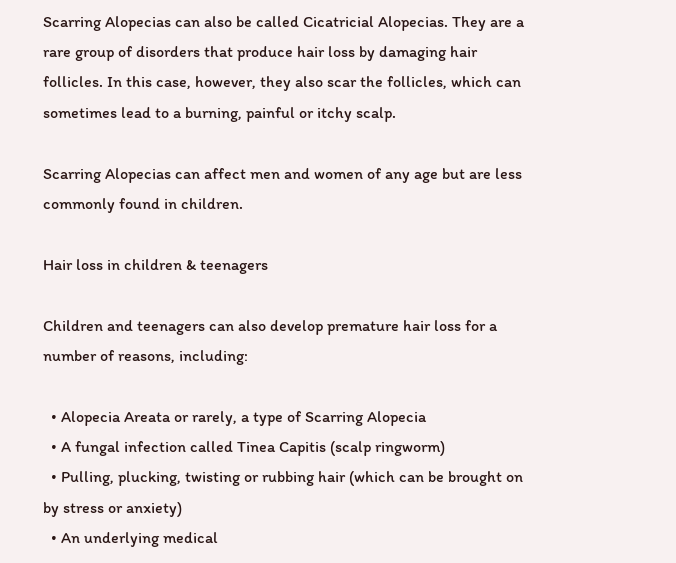Scarring Alopecias can also be called Cicatricial Alopecias. They are a rare group of disorders that produce hair loss by damaging hair follicles. In this case, however, they also scar the follicles, which can sometimes lead to a burning, painful or itchy scalp.

Scarring Alopecias can affect men and women of any age but are less commonly found in children.

Hair loss in children & teenagers

Children and teenagers can also develop premature hair loss for a number of reasons, including:

  • Alopecia Areata or rarely, a type of Scarring Alopecia
  • A fungal infection called Tinea Capitis (scalp ringworm)
  • Pulling, plucking, twisting or rubbing hair (which can be brought on by stress or anxiety)
  • An underlying medical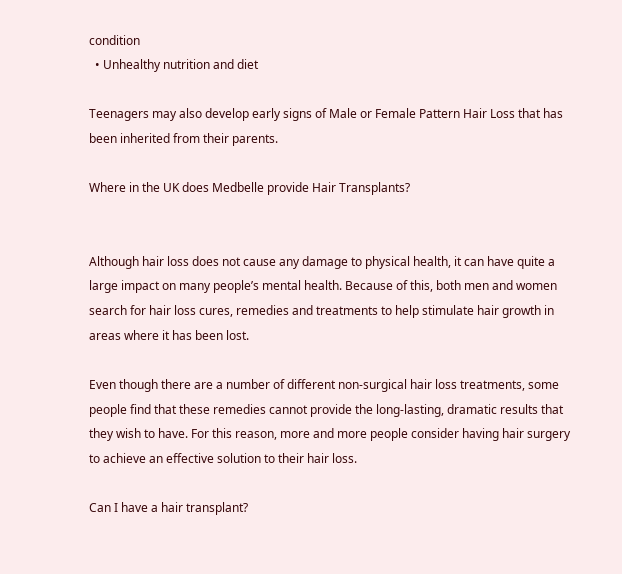condition
  • Unhealthy nutrition and diet

Teenagers may also develop early signs of Male or Female Pattern Hair Loss that has been inherited from their parents.

Where in the UK does Medbelle provide Hair Transplants?


Although hair loss does not cause any damage to physical health, it can have quite a large impact on many people’s mental health. Because of this, both men and women search for hair loss cures, remedies and treatments to help stimulate hair growth in areas where it has been lost.

Even though there are a number of different non-surgical hair loss treatments, some people find that these remedies cannot provide the long-lasting, dramatic results that they wish to have. For this reason, more and more people consider having hair surgery to achieve an effective solution to their hair loss.

Can I have a hair transplant?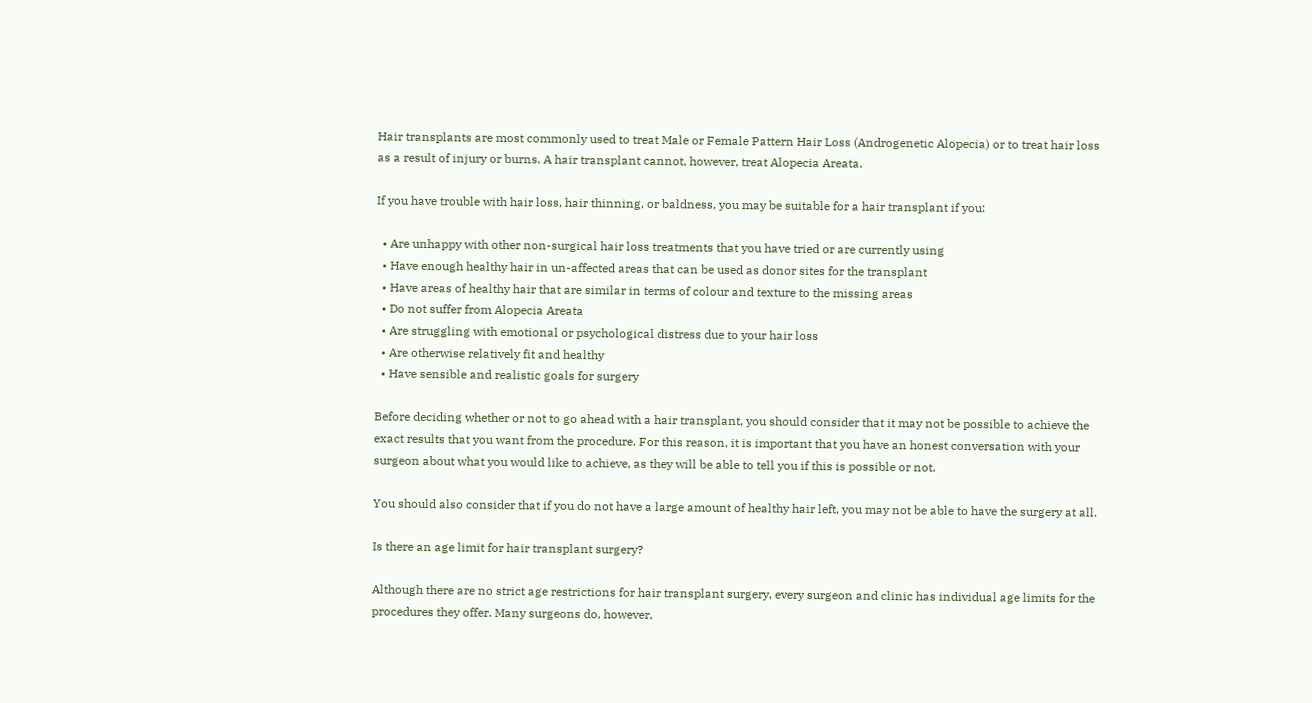Hair transplants are most commonly used to treat Male or Female Pattern Hair Loss (Androgenetic Alopecia) or to treat hair loss as a result of injury or burns. A hair transplant cannot, however, treat Alopecia Areata.

If you have trouble with hair loss, hair thinning, or baldness, you may be suitable for a hair transplant if you:

  • Are unhappy with other non-surgical hair loss treatments that you have tried or are currently using
  • Have enough healthy hair in un-affected areas that can be used as donor sites for the transplant
  • Have areas of healthy hair that are similar in terms of colour and texture to the missing areas
  • Do not suffer from Alopecia Areata
  • Are struggling with emotional or psychological distress due to your hair loss
  • Are otherwise relatively fit and healthy
  • Have sensible and realistic goals for surgery

Before deciding whether or not to go ahead with a hair transplant, you should consider that it may not be possible to achieve the exact results that you want from the procedure. For this reason, it is important that you have an honest conversation with your surgeon about what you would like to achieve, as they will be able to tell you if this is possible or not.

You should also consider that if you do not have a large amount of healthy hair left, you may not be able to have the surgery at all.

Is there an age limit for hair transplant surgery?

Although there are no strict age restrictions for hair transplant surgery, every surgeon and clinic has individual age limits for the procedures they offer. Many surgeons do, however,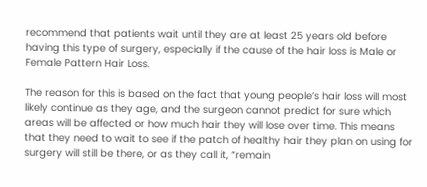recommend that patients wait until they are at least 25 years old before having this type of surgery, especially if the cause of the hair loss is Male or Female Pattern Hair Loss.

The reason for this is based on the fact that young people’s hair loss will most likely continue as they age, and the surgeon cannot predict for sure which areas will be affected or how much hair they will lose over time. This means that they need to wait to see if the patch of healthy hair they plan on using for surgery will still be there, or as they call it, “remain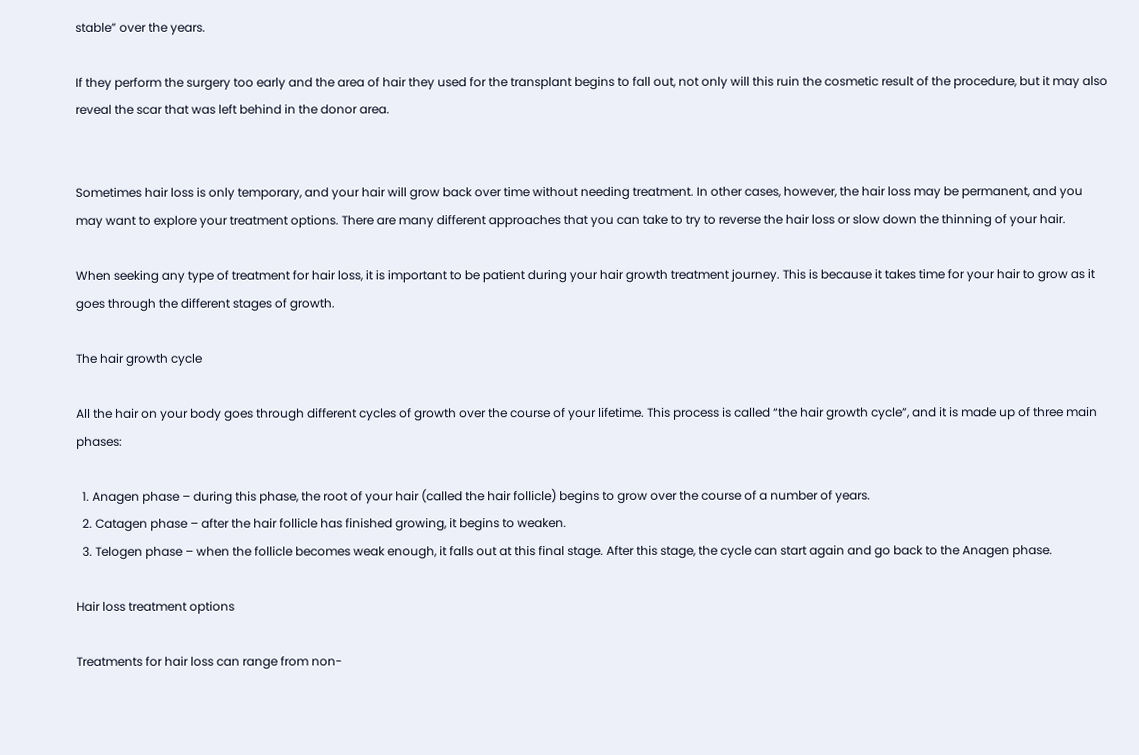stable” over the years.

If they perform the surgery too early and the area of hair they used for the transplant begins to fall out, not only will this ruin the cosmetic result of the procedure, but it may also reveal the scar that was left behind in the donor area.


Sometimes hair loss is only temporary, and your hair will grow back over time without needing treatment. In other cases, however, the hair loss may be permanent, and you may want to explore your treatment options. There are many different approaches that you can take to try to reverse the hair loss or slow down the thinning of your hair.

When seeking any type of treatment for hair loss, it is important to be patient during your hair growth treatment journey. This is because it takes time for your hair to grow as it goes through the different stages of growth.

The hair growth cycle

All the hair on your body goes through different cycles of growth over the course of your lifetime. This process is called “the hair growth cycle”, and it is made up of three main phases:

  1. Anagen phase – during this phase, the root of your hair (called the hair follicle) begins to grow over the course of a number of years.
  2. Catagen phase – after the hair follicle has finished growing, it begins to weaken.
  3. Telogen phase – when the follicle becomes weak enough, it falls out at this final stage. After this stage, the cycle can start again and go back to the Anagen phase.

Hair loss treatment options

Treatments for hair loss can range from non-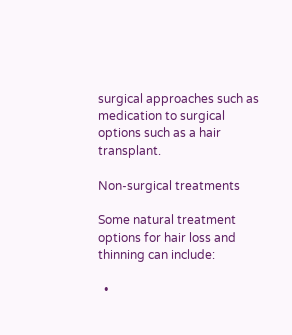surgical approaches such as medication to surgical options such as a hair transplant.

Non-surgical treatments

Some natural treatment options for hair loss and thinning can include:

  •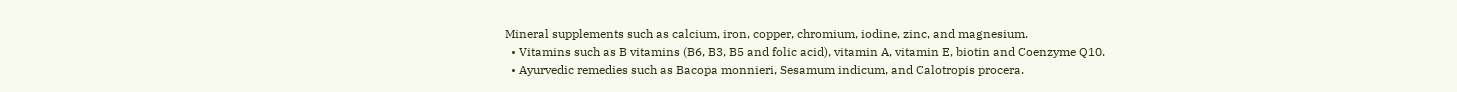Mineral supplements such as calcium, iron, copper, chromium, iodine, zinc, and magnesium.
  • Vitamins such as B vitamins (B6, B3, B5 and folic acid), vitamin A, vitamin E, biotin and Coenzyme Q10.
  • Ayurvedic remedies such as Bacopa monnieri, Sesamum indicum, and Calotropis procera.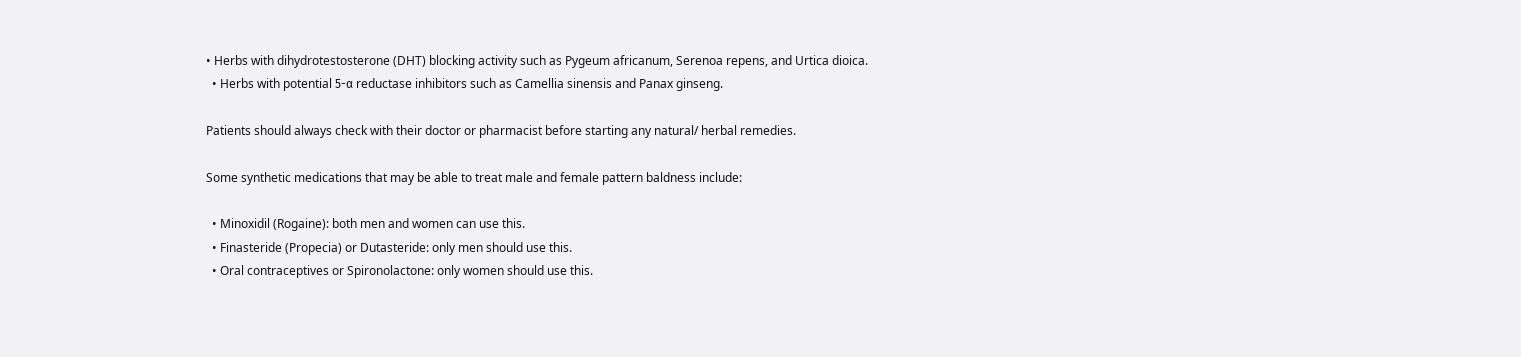• Herbs with dihydrotestosterone (DHT) blocking activity such as Pygeum africanum, Serenoa repens, and Urtica dioica.
  • Herbs with potential 5-α reductase inhibitors such as Camellia sinensis and Panax ginseng.

Patients should always check with their doctor or pharmacist before starting any natural/ herbal remedies.

Some synthetic medications that may be able to treat male and female pattern baldness include:

  • Minoxidil (Rogaine): both men and women can use this.
  • Finasteride (Propecia) or Dutasteride: only men should use this.
  • Oral contraceptives or Spironolactone: only women should use this.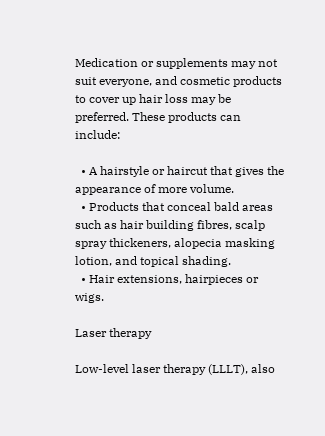Medication or supplements may not suit everyone, and cosmetic products to cover up hair loss may be preferred. These products can include:

  • A hairstyle or haircut that gives the appearance of more volume.
  • Products that conceal bald areas such as hair building fibres, scalp spray thickeners, alopecia masking lotion, and topical shading.
  • Hair extensions, hairpieces or wigs.

Laser therapy

Low-level laser therapy (LLLT), also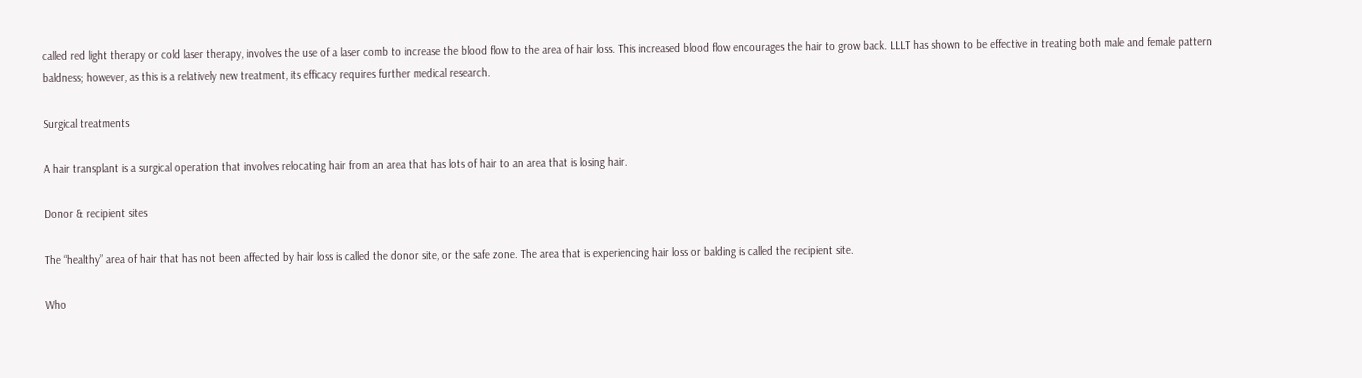called red light therapy or cold laser therapy, involves the use of a laser comb to increase the blood flow to the area of hair loss. This increased blood flow encourages the hair to grow back. LLLT has shown to be effective in treating both male and female pattern baldness; however, as this is a relatively new treatment, its efficacy requires further medical research.

Surgical treatments

A hair transplant is a surgical operation that involves relocating hair from an area that has lots of hair to an area that is losing hair.

Donor & recipient sites

The “healthy” area of hair that has not been affected by hair loss is called the donor site, or the safe zone. The area that is experiencing hair loss or balding is called the recipient site.

Who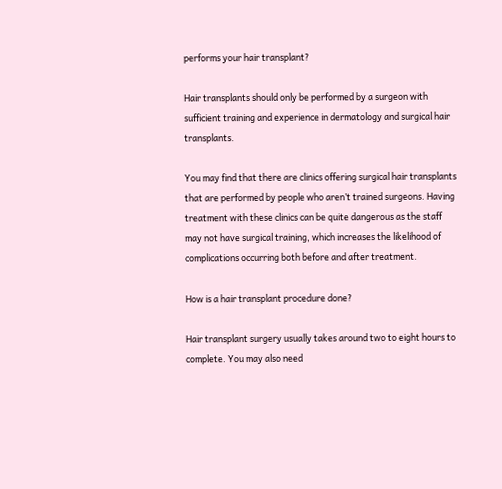performs your hair transplant?

Hair transplants should only be performed by a surgeon with sufficient training and experience in dermatology and surgical hair transplants.

You may find that there are clinics offering surgical hair transplants that are performed by people who aren’t trained surgeons. Having treatment with these clinics can be quite dangerous as the staff may not have surgical training, which increases the likelihood of complications occurring both before and after treatment.

How is a hair transplant procedure done?

Hair transplant surgery usually takes around two to eight hours to complete. You may also need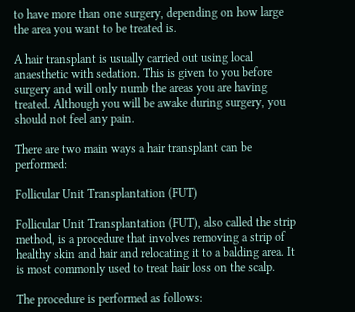to have more than one surgery, depending on how large the area you want to be treated is.

A hair transplant is usually carried out using local anaesthetic with sedation. This is given to you before surgery and will only numb the areas you are having treated. Although you will be awake during surgery, you should not feel any pain.

There are two main ways a hair transplant can be performed:

Follicular Unit Transplantation (FUT)

Follicular Unit Transplantation (FUT), also called the strip method, is a procedure that involves removing a strip of healthy skin and hair and relocating it to a balding area. It is most commonly used to treat hair loss on the scalp.

The procedure is performed as follows: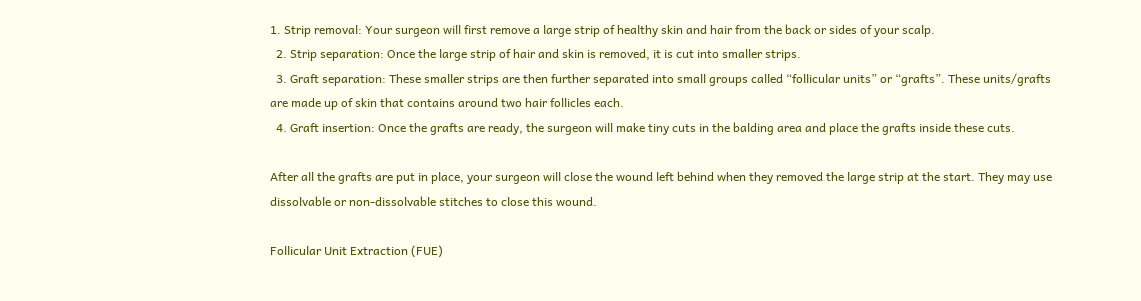1. Strip removal: Your surgeon will first remove a large strip of healthy skin and hair from the back or sides of your scalp.
  2. Strip separation: Once the large strip of hair and skin is removed, it is cut into smaller strips.
  3. Graft separation: These smaller strips are then further separated into small groups called “follicular units” or “grafts”. These units/grafts are made up of skin that contains around two hair follicles each.
  4. Graft insertion: Once the grafts are ready, the surgeon will make tiny cuts in the balding area and place the grafts inside these cuts.

After all the grafts are put in place, your surgeon will close the wound left behind when they removed the large strip at the start. They may use dissolvable or non-dissolvable stitches to close this wound.

Follicular Unit Extraction (FUE)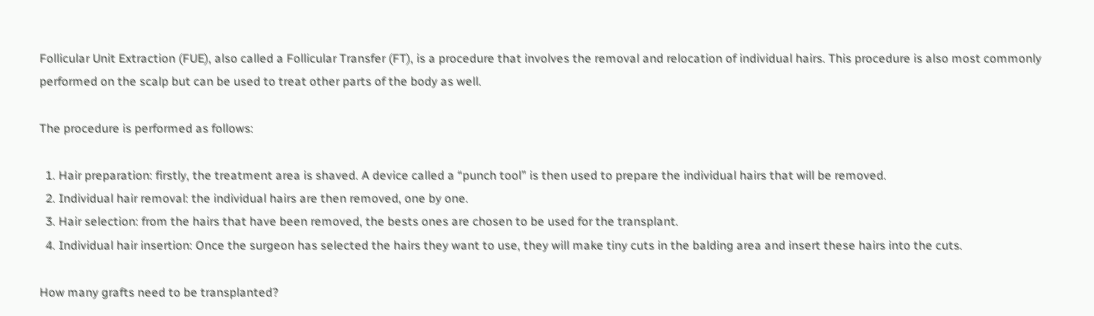Follicular Unit Extraction (FUE), also called a Follicular Transfer (FT), is a procedure that involves the removal and relocation of individual hairs. This procedure is also most commonly performed on the scalp but can be used to treat other parts of the body as well.

The procedure is performed as follows:

  1. Hair preparation: firstly, the treatment area is shaved. A device called a “punch tool” is then used to prepare the individual hairs that will be removed.
  2. Individual hair removal: the individual hairs are then removed, one by one.
  3. Hair selection: from the hairs that have been removed, the bests ones are chosen to be used for the transplant.
  4. Individual hair insertion: Once the surgeon has selected the hairs they want to use, they will make tiny cuts in the balding area and insert these hairs into the cuts.

How many grafts need to be transplanted?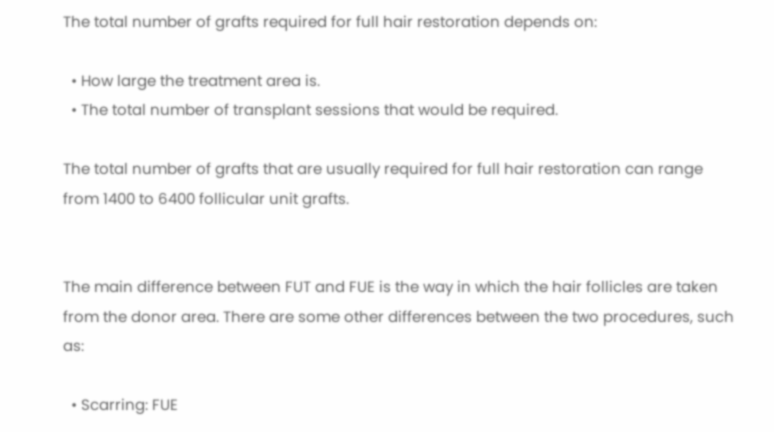The total number of grafts required for full hair restoration depends on:

  • How large the treatment area is.
  • The total number of transplant sessions that would be required.

The total number of grafts that are usually required for full hair restoration can range from 1400 to 6400 follicular unit grafts.


The main difference between FUT and FUE is the way in which the hair follicles are taken from the donor area. There are some other differences between the two procedures, such as:

  • Scarring: FUE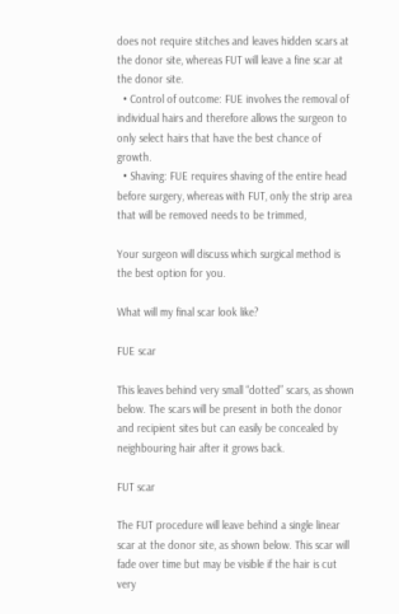does not require stitches and leaves hidden scars at the donor site, whereas FUT will leave a fine scar at the donor site.
  • Control of outcome: FUE involves the removal of individual hairs and therefore allows the surgeon to only select hairs that have the best chance of growth.
  • Shaving: FUE requires shaving of the entire head before surgery, whereas with FUT, only the strip area that will be removed needs to be trimmed,

Your surgeon will discuss which surgical method is the best option for you.

What will my final scar look like?

FUE scar

This leaves behind very small “dotted” scars, as shown below. The scars will be present in both the donor and recipient sites but can easily be concealed by neighbouring hair after it grows back.

FUT scar

The FUT procedure will leave behind a single linear scar at the donor site, as shown below. This scar will fade over time but may be visible if the hair is cut very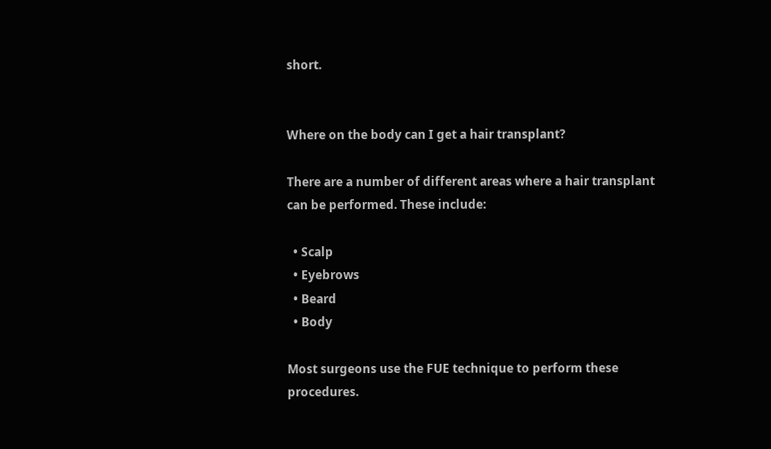short.


Where on the body can I get a hair transplant?

There are a number of different areas where a hair transplant can be performed. These include:

  • Scalp
  • Eyebrows
  • Beard
  • Body

Most surgeons use the FUE technique to perform these procedures.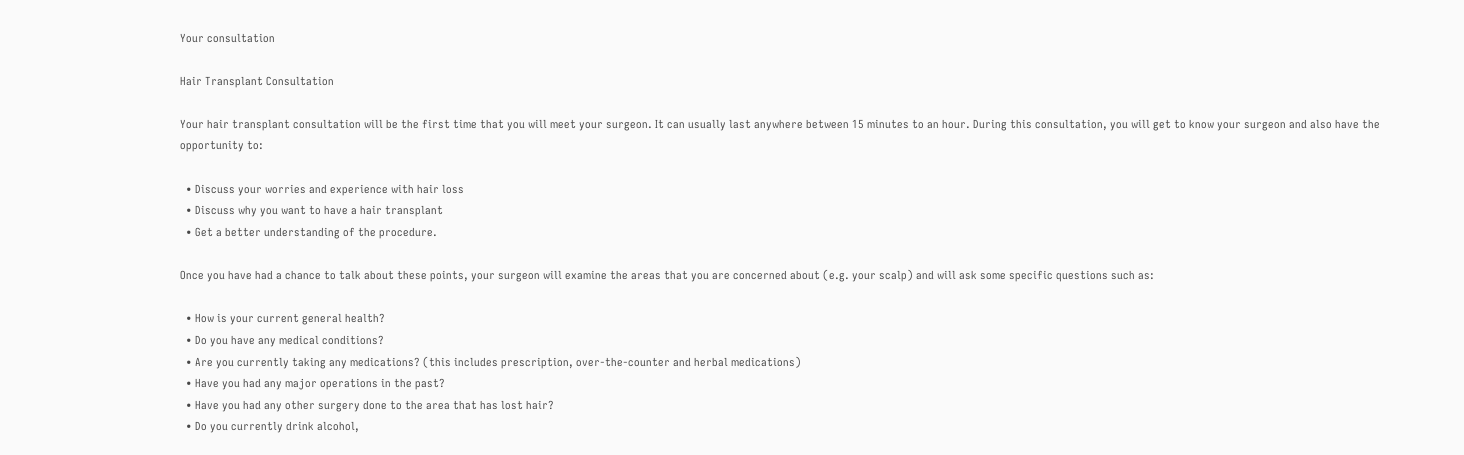Your consultation

Hair Transplant Consultation

Your hair transplant consultation will be the first time that you will meet your surgeon. It can usually last anywhere between 15 minutes to an hour. During this consultation, you will get to know your surgeon and also have the opportunity to:

  • Discuss your worries and experience with hair loss
  • Discuss why you want to have a hair transplant
  • Get a better understanding of the procedure.

Once you have had a chance to talk about these points, your surgeon will examine the areas that you are concerned about (e.g. your scalp) and will ask some specific questions such as:

  • How is your current general health?
  • Do you have any medical conditions?
  • Are you currently taking any medications? (this includes prescription, over-the-counter and herbal medications)
  • Have you had any major operations in the past?
  • Have you had any other surgery done to the area that has lost hair?
  • Do you currently drink alcohol,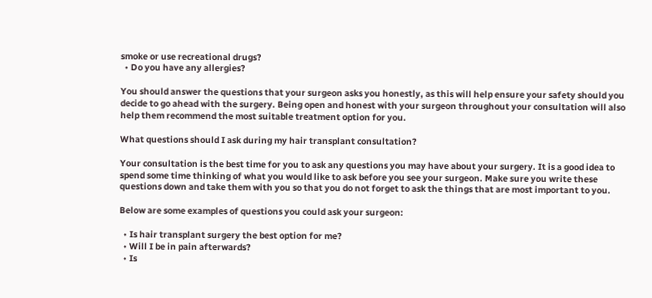smoke or use recreational drugs?
  • Do you have any allergies?

You should answer the questions that your surgeon asks you honestly, as this will help ensure your safety should you decide to go ahead with the surgery. Being open and honest with your surgeon throughout your consultation will also help them recommend the most suitable treatment option for you.

What questions should I ask during my hair transplant consultation?

Your consultation is the best time for you to ask any questions you may have about your surgery. It is a good idea to spend some time thinking of what you would like to ask before you see your surgeon. Make sure you write these questions down and take them with you so that you do not forget to ask the things that are most important to you.

Below are some examples of questions you could ask your surgeon:

  • Is hair transplant surgery the best option for me?
  • Will I be in pain afterwards?
  • Is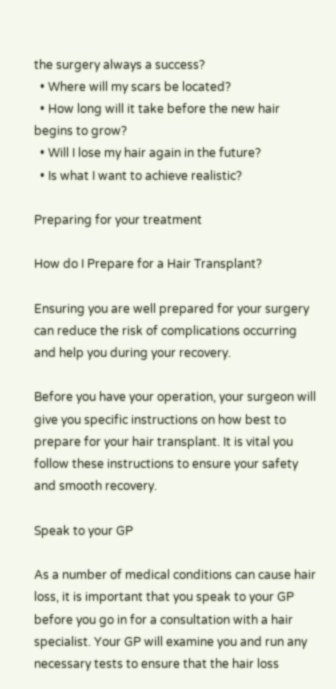the surgery always a success?
  • Where will my scars be located?
  • How long will it take before the new hair begins to grow?
  • Will I lose my hair again in the future?
  • Is what I want to achieve realistic?

Preparing for your treatment

How do I Prepare for a Hair Transplant?

Ensuring you are well prepared for your surgery can reduce the risk of complications occurring and help you during your recovery.

Before you have your operation, your surgeon will give you specific instructions on how best to prepare for your hair transplant. It is vital you follow these instructions to ensure your safety and smooth recovery.

Speak to your GP

As a number of medical conditions can cause hair loss, it is important that you speak to your GP before you go in for a consultation with a hair specialist. Your GP will examine you and run any necessary tests to ensure that the hair loss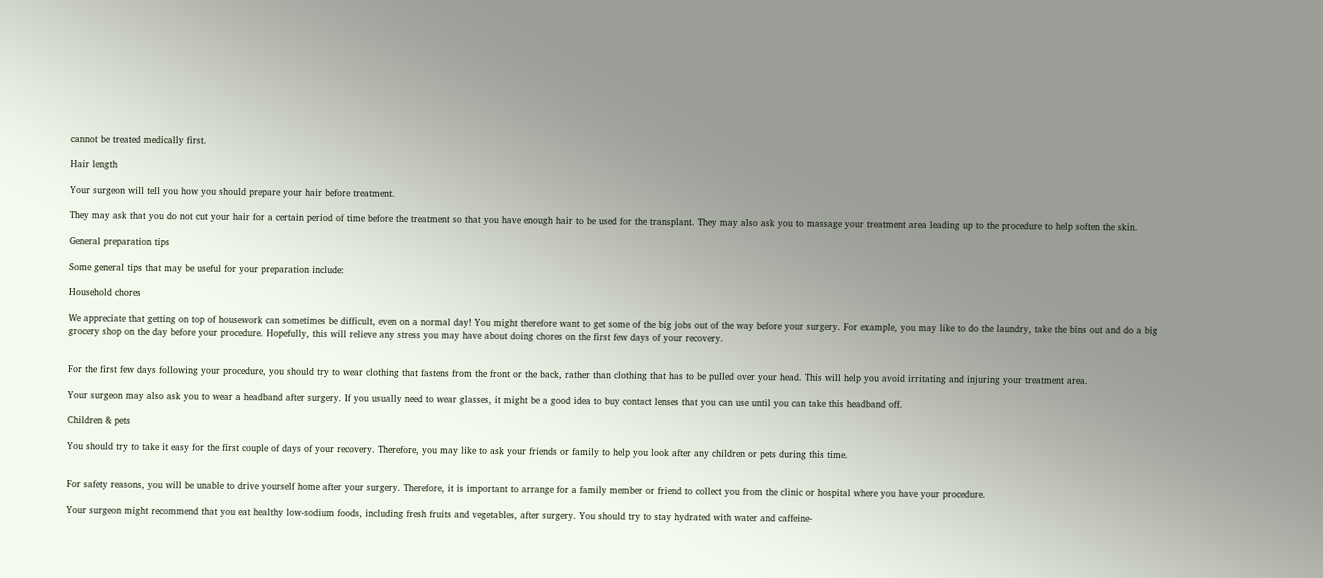cannot be treated medically first.

Hair length

Your surgeon will tell you how you should prepare your hair before treatment.

They may ask that you do not cut your hair for a certain period of time before the treatment so that you have enough hair to be used for the transplant. They may also ask you to massage your treatment area leading up to the procedure to help soften the skin.

General preparation tips

Some general tips that may be useful for your preparation include:

Household chores

We appreciate that getting on top of housework can sometimes be difficult, even on a normal day! You might therefore want to get some of the big jobs out of the way before your surgery. For example, you may like to do the laundry, take the bins out and do a big grocery shop on the day before your procedure. Hopefully, this will relieve any stress you may have about doing chores on the first few days of your recovery.


For the first few days following your procedure, you should try to wear clothing that fastens from the front or the back, rather than clothing that has to be pulled over your head. This will help you avoid irritating and injuring your treatment area.

Your surgeon may also ask you to wear a headband after surgery. If you usually need to wear glasses, it might be a good idea to buy contact lenses that you can use until you can take this headband off.

Children & pets

You should try to take it easy for the first couple of days of your recovery. Therefore, you may like to ask your friends or family to help you look after any children or pets during this time.


For safety reasons, you will be unable to drive yourself home after your surgery. Therefore, it is important to arrange for a family member or friend to collect you from the clinic or hospital where you have your procedure.

Your surgeon might recommend that you eat healthy low-sodium foods, including fresh fruits and vegetables, after surgery. You should try to stay hydrated with water and caffeine-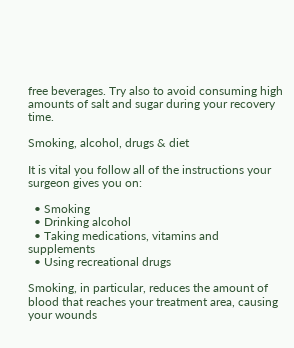free beverages. Try also to avoid consuming high amounts of salt and sugar during your recovery time.

Smoking, alcohol, drugs & diet

It is vital you follow all of the instructions your surgeon gives you on:

  • Smoking
  • Drinking alcohol
  • Taking medications, vitamins and supplements
  • Using recreational drugs

Smoking, in particular, reduces the amount of blood that reaches your treatment area, causing your wounds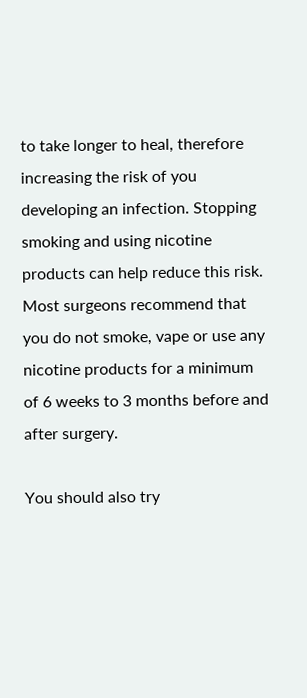to take longer to heal, therefore increasing the risk of you developing an infection. Stopping smoking and using nicotine products can help reduce this risk. Most surgeons recommend that you do not smoke, vape or use any nicotine products for a minimum of 6 weeks to 3 months before and after surgery.

You should also try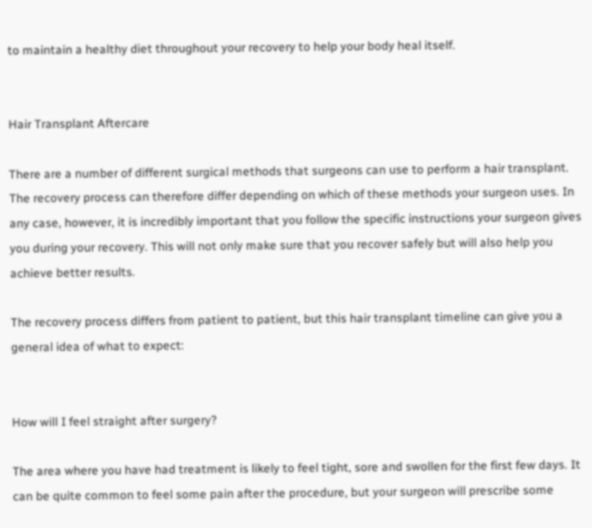to maintain a healthy diet throughout your recovery to help your body heal itself.


Hair Transplant Aftercare

There are a number of different surgical methods that surgeons can use to perform a hair transplant. The recovery process can therefore differ depending on which of these methods your surgeon uses. In any case, however, it is incredibly important that you follow the specific instructions your surgeon gives you during your recovery. This will not only make sure that you recover safely but will also help you achieve better results.

The recovery process differs from patient to patient, but this hair transplant timeline can give you a general idea of what to expect:


How will I feel straight after surgery?

The area where you have had treatment is likely to feel tight, sore and swollen for the first few days. It can be quite common to feel some pain after the procedure, but your surgeon will prescribe some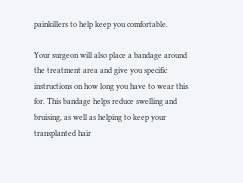painkillers to help keep you comfortable.

Your surgeon will also place a bandage around the treatment area and give you specific instructions on how long you have to wear this for. This bandage helps reduce swelling and bruising, as well as helping to keep your transplanted hair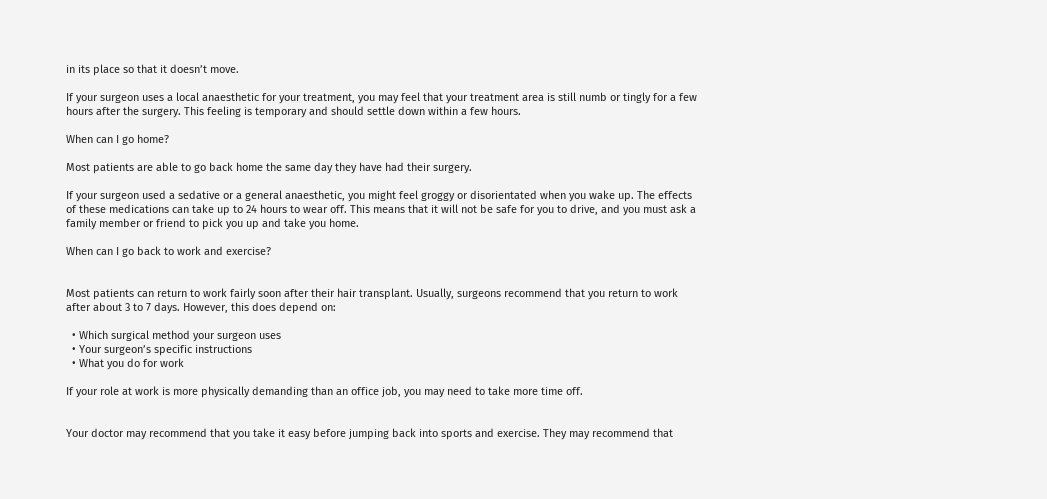in its place so that it doesn’t move.

If your surgeon uses a local anaesthetic for your treatment, you may feel that your treatment area is still numb or tingly for a few hours after the surgery. This feeling is temporary and should settle down within a few hours.

When can I go home?

Most patients are able to go back home the same day they have had their surgery.

If your surgeon used a sedative or a general anaesthetic, you might feel groggy or disorientated when you wake up. The effects of these medications can take up to 24 hours to wear off. This means that it will not be safe for you to drive, and you must ask a family member or friend to pick you up and take you home.

When can I go back to work and exercise?


Most patients can return to work fairly soon after their hair transplant. Usually, surgeons recommend that you return to work after about 3 to 7 days. However, this does depend on:

  • Which surgical method your surgeon uses
  • Your surgeon’s specific instructions
  • What you do for work

If your role at work is more physically demanding than an office job, you may need to take more time off.


Your doctor may recommend that you take it easy before jumping back into sports and exercise. They may recommend that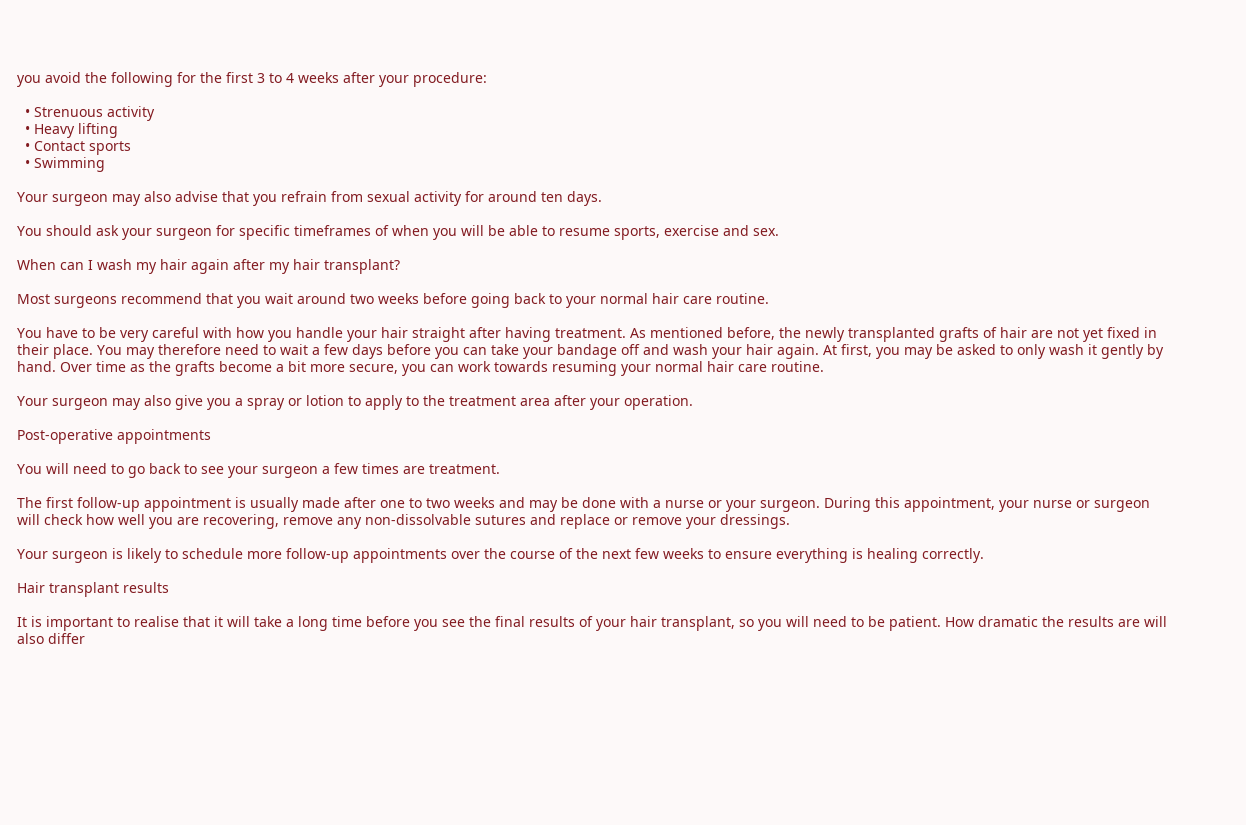you avoid the following for the first 3 to 4 weeks after your procedure:

  • Strenuous activity
  • Heavy lifting
  • Contact sports
  • Swimming

Your surgeon may also advise that you refrain from sexual activity for around ten days.

You should ask your surgeon for specific timeframes of when you will be able to resume sports, exercise and sex.

When can I wash my hair again after my hair transplant?

Most surgeons recommend that you wait around two weeks before going back to your normal hair care routine.

You have to be very careful with how you handle your hair straight after having treatment. As mentioned before, the newly transplanted grafts of hair are not yet fixed in their place. You may therefore need to wait a few days before you can take your bandage off and wash your hair again. At first, you may be asked to only wash it gently by hand. Over time as the grafts become a bit more secure, you can work towards resuming your normal hair care routine.

Your surgeon may also give you a spray or lotion to apply to the treatment area after your operation.

Post-operative appointments

You will need to go back to see your surgeon a few times are treatment.

The first follow-up appointment is usually made after one to two weeks and may be done with a nurse or your surgeon. During this appointment, your nurse or surgeon will check how well you are recovering, remove any non-dissolvable sutures and replace or remove your dressings.

Your surgeon is likely to schedule more follow-up appointments over the course of the next few weeks to ensure everything is healing correctly.

Hair transplant results

It is important to realise that it will take a long time before you see the final results of your hair transplant, so you will need to be patient. How dramatic the results are will also differ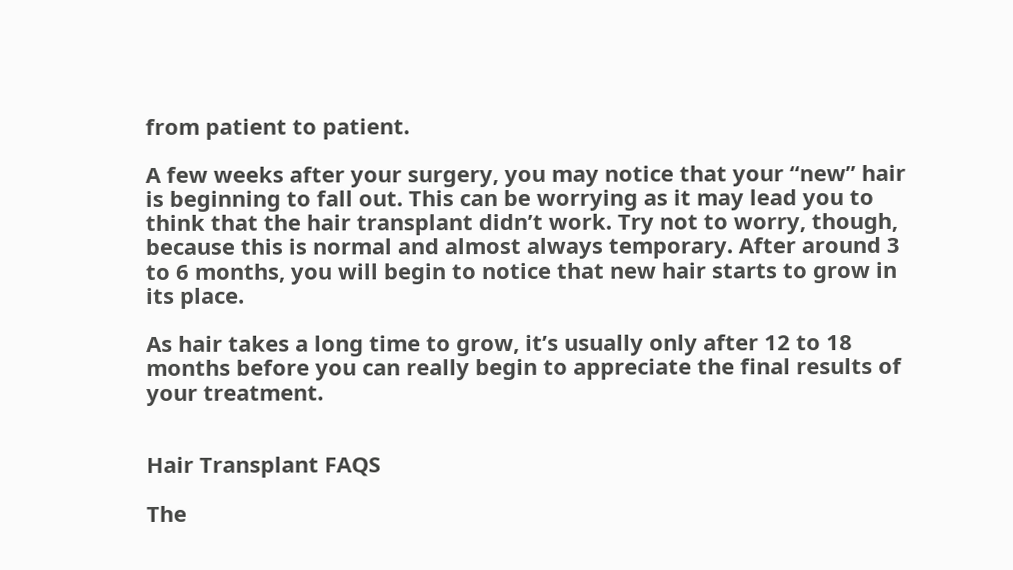from patient to patient.

A few weeks after your surgery, you may notice that your “new” hair is beginning to fall out. This can be worrying as it may lead you to think that the hair transplant didn’t work. Try not to worry, though, because this is normal and almost always temporary. After around 3 to 6 months, you will begin to notice that new hair starts to grow in its place.

As hair takes a long time to grow, it’s usually only after 12 to 18 months before you can really begin to appreciate the final results of your treatment.


Hair Transplant FAQS

The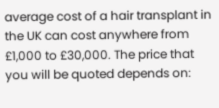average cost of a hair transplant in the UK can cost anywhere from £1,000 to £30,000. The price that you will be quoted depends on: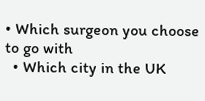• Which surgeon you choose to go with
  • Which city in the UK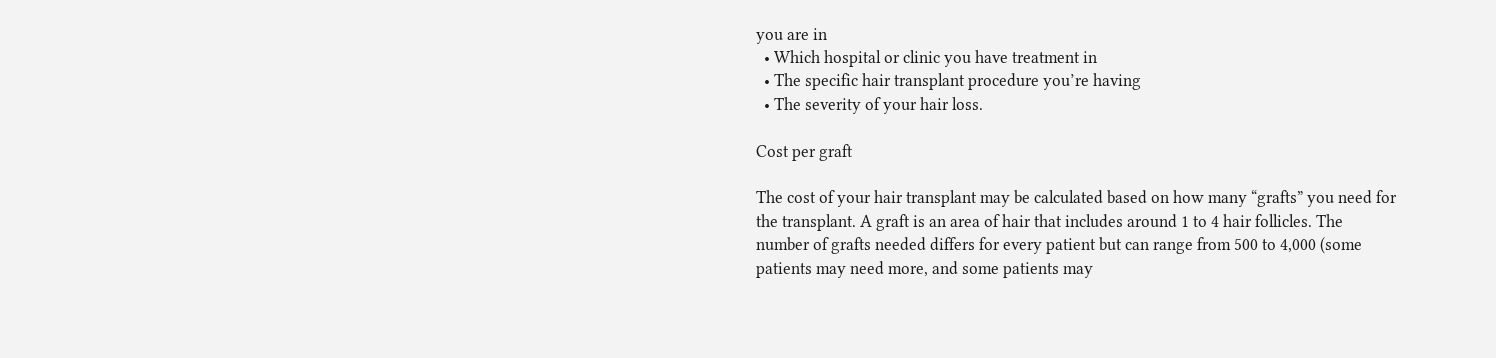you are in
  • Which hospital or clinic you have treatment in
  • The specific hair transplant procedure you’re having
  • The severity of your hair loss.

Cost per graft

The cost of your hair transplant may be calculated based on how many “grafts” you need for the transplant. A graft is an area of hair that includes around 1 to 4 hair follicles. The number of grafts needed differs for every patient but can range from 500 to 4,000 (some patients may need more, and some patients may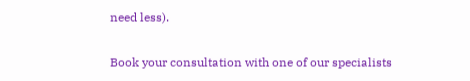need less).

Book your consultation with one of our specialists